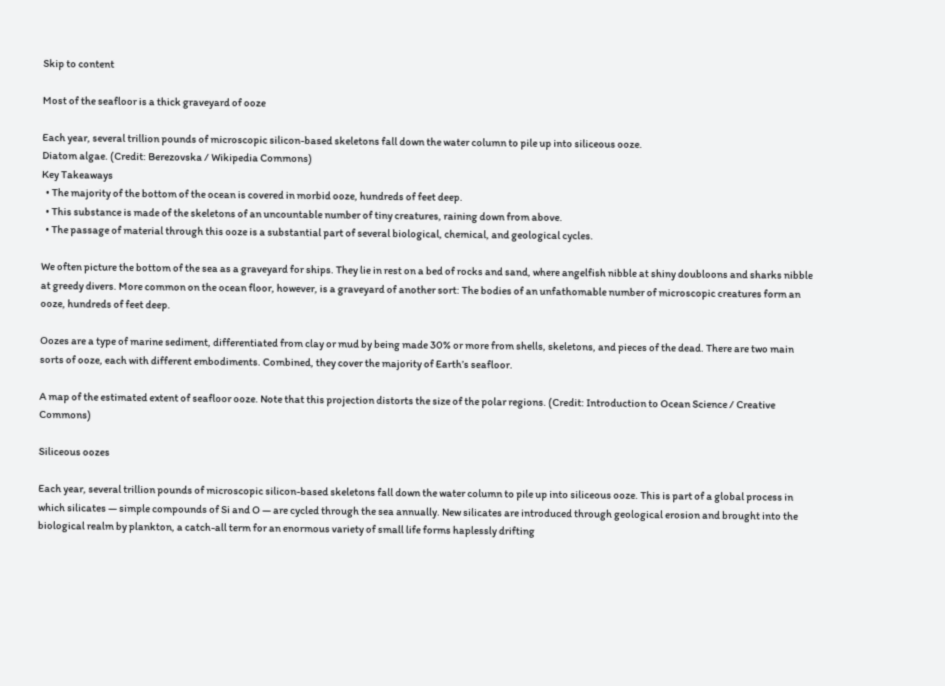Skip to content

Most of the seafloor is a thick graveyard of ooze

Each year, several trillion pounds of microscopic silicon-based skeletons fall down the water column to pile up into siliceous ooze.
Diatom algae. (Credit: Berezovska / Wikipedia Commons)
Key Takeaways
  • The majority of the bottom of the ocean is covered in morbid ooze, hundreds of feet deep.
  • This substance is made of the skeletons of an uncountable number of tiny creatures, raining down from above.
  • The passage of material through this ooze is a substantial part of several biological, chemical, and geological cycles.

We often picture the bottom of the sea as a graveyard for ships. They lie in rest on a bed of rocks and sand, where angelfish nibble at shiny doubloons and sharks nibble at greedy divers. More common on the ocean floor, however, is a graveyard of another sort: The bodies of an unfathomable number of microscopic creatures form an ooze, hundreds of feet deep.

Oozes are a type of marine sediment, differentiated from clay or mud by being made 30% or more from shells, skeletons, and pieces of the dead. There are two main sorts of ooze, each with different embodiments. Combined, they cover the majority of Earth’s seafloor.

A map of the estimated extent of seafloor ooze. Note that this projection distorts the size of the polar regions. (Credit: Introduction to Ocean Science / Creative Commons)

Siliceous oozes

Each year, several trillion pounds of microscopic silicon-based skeletons fall down the water column to pile up into siliceous ooze. This is part of a global process in which silicates — simple compounds of Si and O — are cycled through the sea annually. New silicates are introduced through geological erosion and brought into the biological realm by plankton, a catch-all term for an enormous variety of small life forms haplessly drifting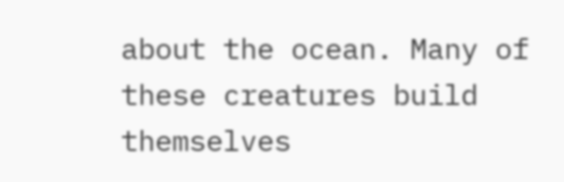about the ocean. Many of these creatures build themselves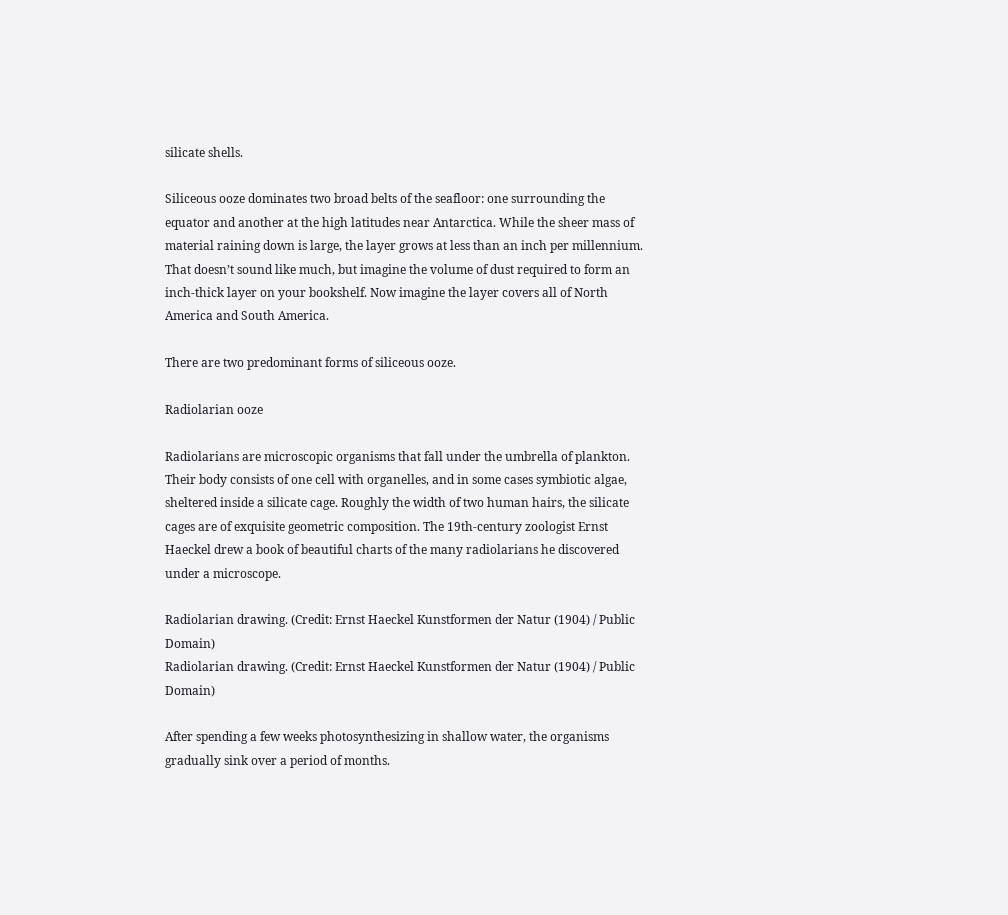silicate shells.

Siliceous ooze dominates two broad belts of the seafloor: one surrounding the equator and another at the high latitudes near Antarctica. While the sheer mass of material raining down is large, the layer grows at less than an inch per millennium. That doesn’t sound like much, but imagine the volume of dust required to form an inch-thick layer on your bookshelf. Now imagine the layer covers all of North America and South America.

There are two predominant forms of siliceous ooze.

Radiolarian ooze

Radiolarians are microscopic organisms that fall under the umbrella of plankton. Their body consists of one cell with organelles, and in some cases symbiotic algae, sheltered inside a silicate cage. Roughly the width of two human hairs, the silicate cages are of exquisite geometric composition. The 19th-century zoologist Ernst Haeckel drew a book of beautiful charts of the many radiolarians he discovered under a microscope.

Radiolarian drawing. (Credit: Ernst Haeckel Kunstformen der Natur (1904) / Public Domain)
Radiolarian drawing. (Credit: Ernst Haeckel Kunstformen der Natur (1904) / Public Domain)

After spending a few weeks photosynthesizing in shallow water, the organisms gradually sink over a period of months.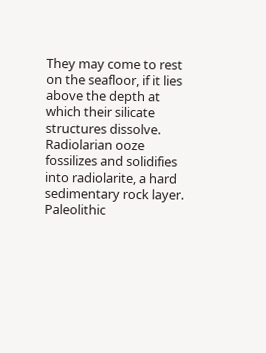They may come to rest on the seafloor, if it lies above the depth at which their silicate structures dissolve. Radiolarian ooze fossilizes and solidifies into radiolarite, a hard sedimentary rock layer. Paleolithic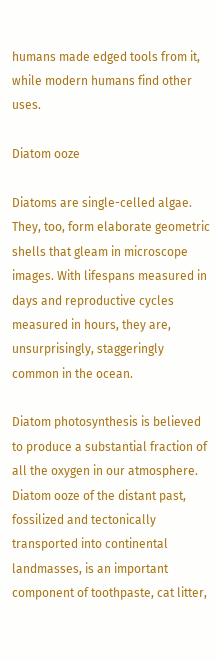humans made edged tools from it, while modern humans find other uses.

Diatom ooze

Diatoms are single-celled algae. They, too, form elaborate geometric shells that gleam in microscope images. With lifespans measured in days and reproductive cycles measured in hours, they are, unsurprisingly, staggeringly common in the ocean.

Diatom photosynthesis is believed to produce a substantial fraction of all the oxygen in our atmosphere. Diatom ooze of the distant past, fossilized and tectonically transported into continental landmasses, is an important component of toothpaste, cat litter,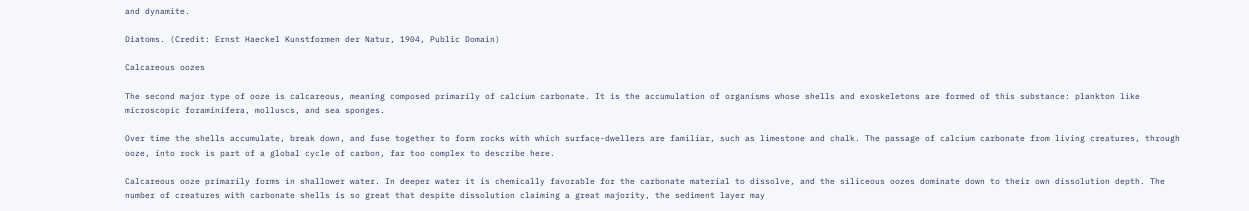and dynamite.

Diatoms. (Credit: Ernst Haeckel Kunstformen der Natur, 1904, Public Domain)

Calcareous oozes

The second major type of ooze is calcareous, meaning composed primarily of calcium carbonate. It is the accumulation of organisms whose shells and exoskeletons are formed of this substance: plankton like microscopic foraminifera, molluscs, and sea sponges.

Over time the shells accumulate, break down, and fuse together to form rocks with which surface-dwellers are familiar, such as limestone and chalk. The passage of calcium carbonate from living creatures, through ooze, into rock is part of a global cycle of carbon, far too complex to describe here.

Calcareous ooze primarily forms in shallower water. In deeper water it is chemically favorable for the carbonate material to dissolve, and the siliceous oozes dominate down to their own dissolution depth. The number of creatures with carbonate shells is so great that despite dissolution claiming a great majority, the sediment layer may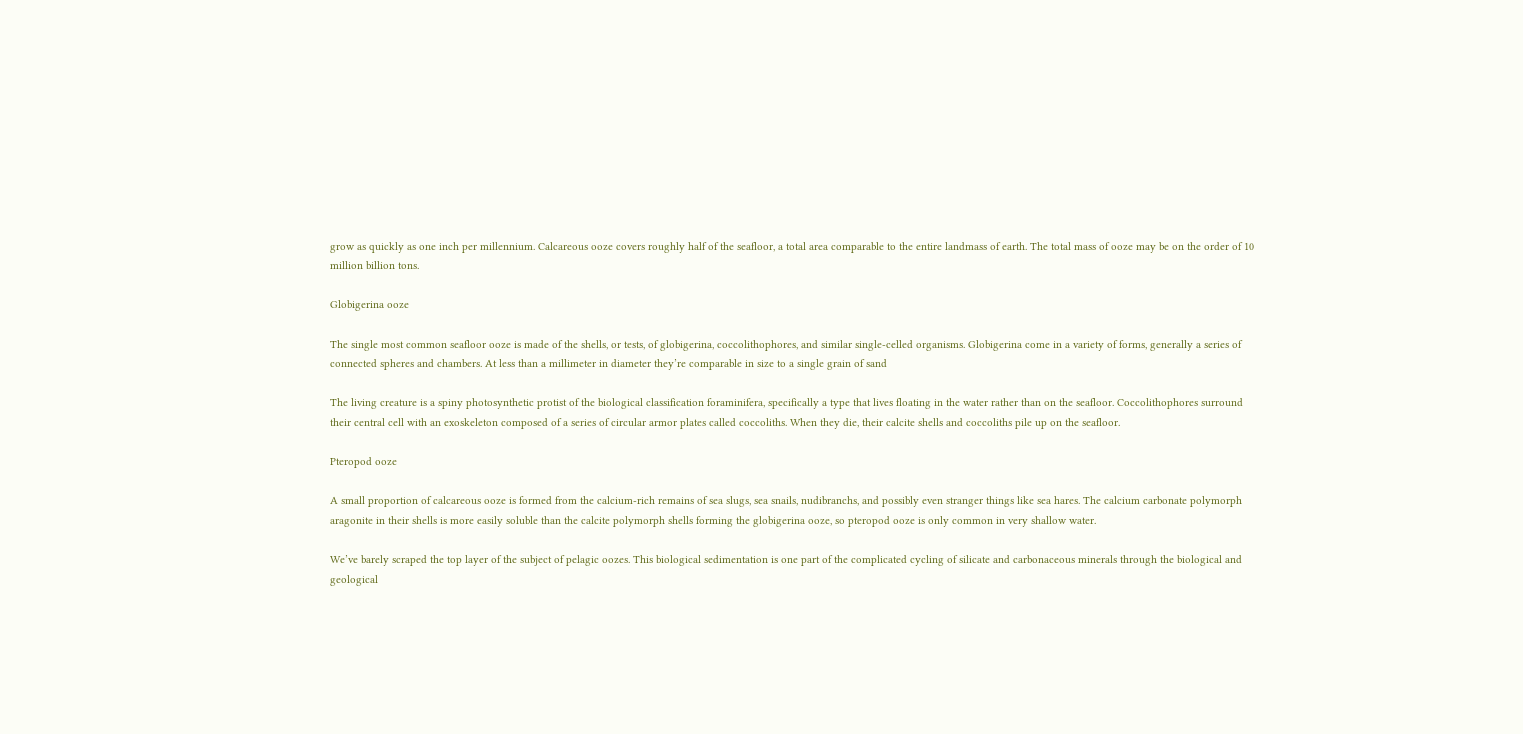grow as quickly as one inch per millennium. Calcareous ooze covers roughly half of the seafloor, a total area comparable to the entire landmass of earth. The total mass of ooze may be on the order of 10 million billion tons.

Globigerina ooze

The single most common seafloor ooze is made of the shells, or tests, of globigerina, coccolithophores, and similar single-celled organisms. Globigerina come in a variety of forms, generally a series of connected spheres and chambers. At less than a millimeter in diameter they’re comparable in size to a single grain of sand

The living creature is a spiny photosynthetic protist of the biological classification foraminifera, specifically a type that lives floating in the water rather than on the seafloor. Coccolithophores surround their central cell with an exoskeleton composed of a series of circular armor plates called coccoliths. When they die, their calcite shells and coccoliths pile up on the seafloor.

Pteropod ooze

A small proportion of calcareous ooze is formed from the calcium-rich remains of sea slugs, sea snails, nudibranchs, and possibly even stranger things like sea hares. The calcium carbonate polymorph aragonite in their shells is more easily soluble than the calcite polymorph shells forming the globigerina ooze, so pteropod ooze is only common in very shallow water.

We’ve barely scraped the top layer of the subject of pelagic oozes. This biological sedimentation is one part of the complicated cycling of silicate and carbonaceous minerals through the biological and geological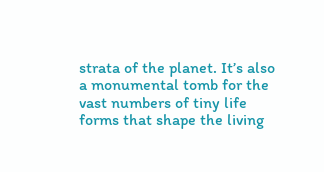strata of the planet. It’s also a monumental tomb for the vast numbers of tiny life forms that shape the living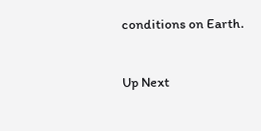conditions on Earth.


Up Next